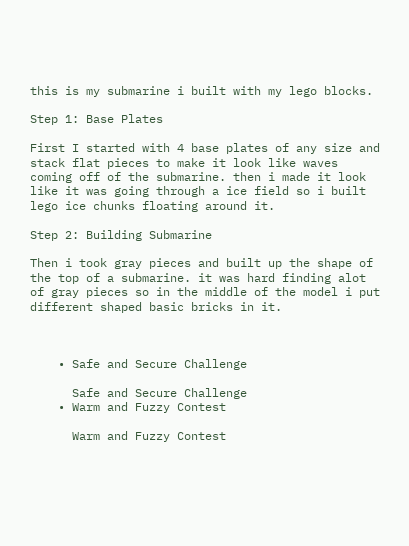this is my submarine i built with my lego blocks.

Step 1: Base Plates

First I started with 4 base plates of any size and stack flat pieces to make it look like waves coming off of the submarine. then i made it look like it was going through a ice field so i built lego ice chunks floating around it.

Step 2: Building Submarine

Then i took gray pieces and built up the shape of the top of a submarine. it was hard finding alot of gray pieces so in the middle of the model i put different shaped basic bricks in it.



    • Safe and Secure Challenge

      Safe and Secure Challenge
    • Warm and Fuzzy Contest

      Warm and Fuzzy Contest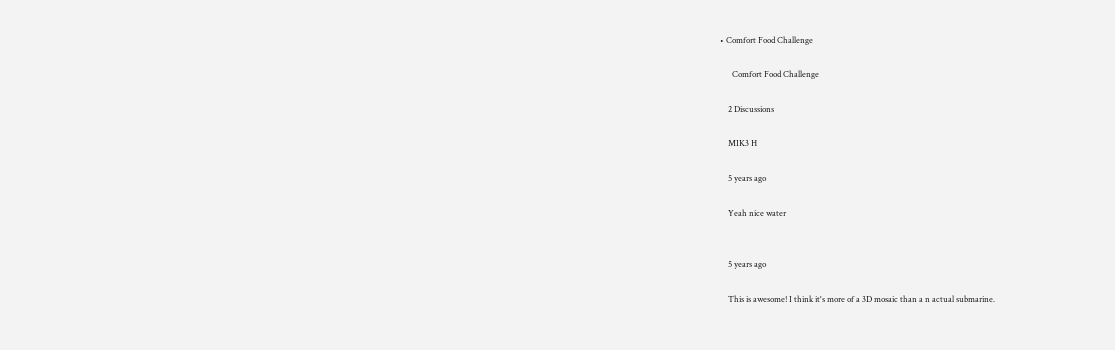• Comfort Food Challenge

      Comfort Food Challenge

    2 Discussions

    MIK3 H

    5 years ago

    Yeah nice water


    5 years ago

    This is awesome! I think it's more of a 3D mosaic than a n actual submarine.